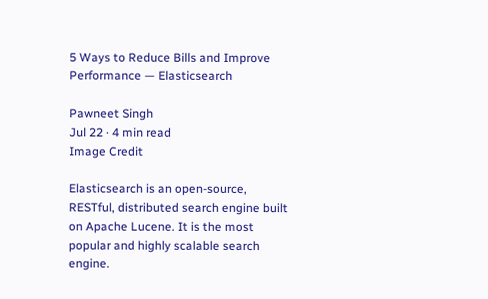5 Ways to Reduce Bills and Improve Performance — Elasticsearch

Pawneet Singh
Jul 22 · 4 min read
Image Credit

Elasticsearch is an open-source, RESTful, distributed search engine built on Apache Lucene. It is the most popular and highly scalable search engine.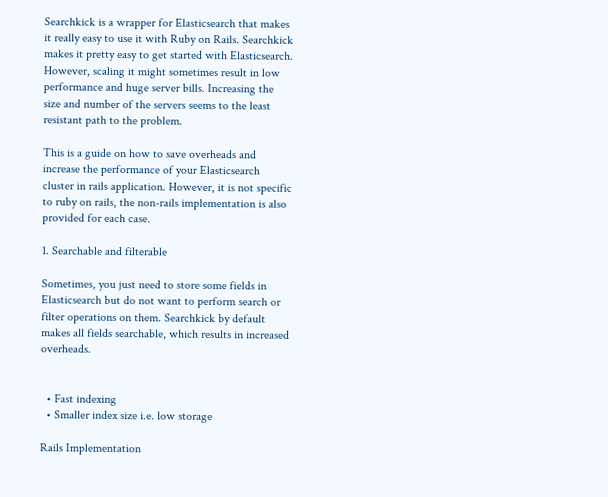Searchkick is a wrapper for Elasticsearch that makes it really easy to use it with Ruby on Rails. Searchkick makes it pretty easy to get started with Elasticsearch. However, scaling it might sometimes result in low performance and huge server bills. Increasing the size and number of the servers seems to the least resistant path to the problem.

This is a guide on how to save overheads and increase the performance of your Elasticsearch cluster in rails application. However, it is not specific to ruby on rails, the non-rails implementation is also provided for each case.

1. Searchable and filterable

Sometimes, you just need to store some fields in Elasticsearch but do not want to perform search or filter operations on them. Searchkick by default makes all fields searchable, which results in increased overheads.


  • Fast indexing
  • Smaller index size i.e. low storage

Rails Implementation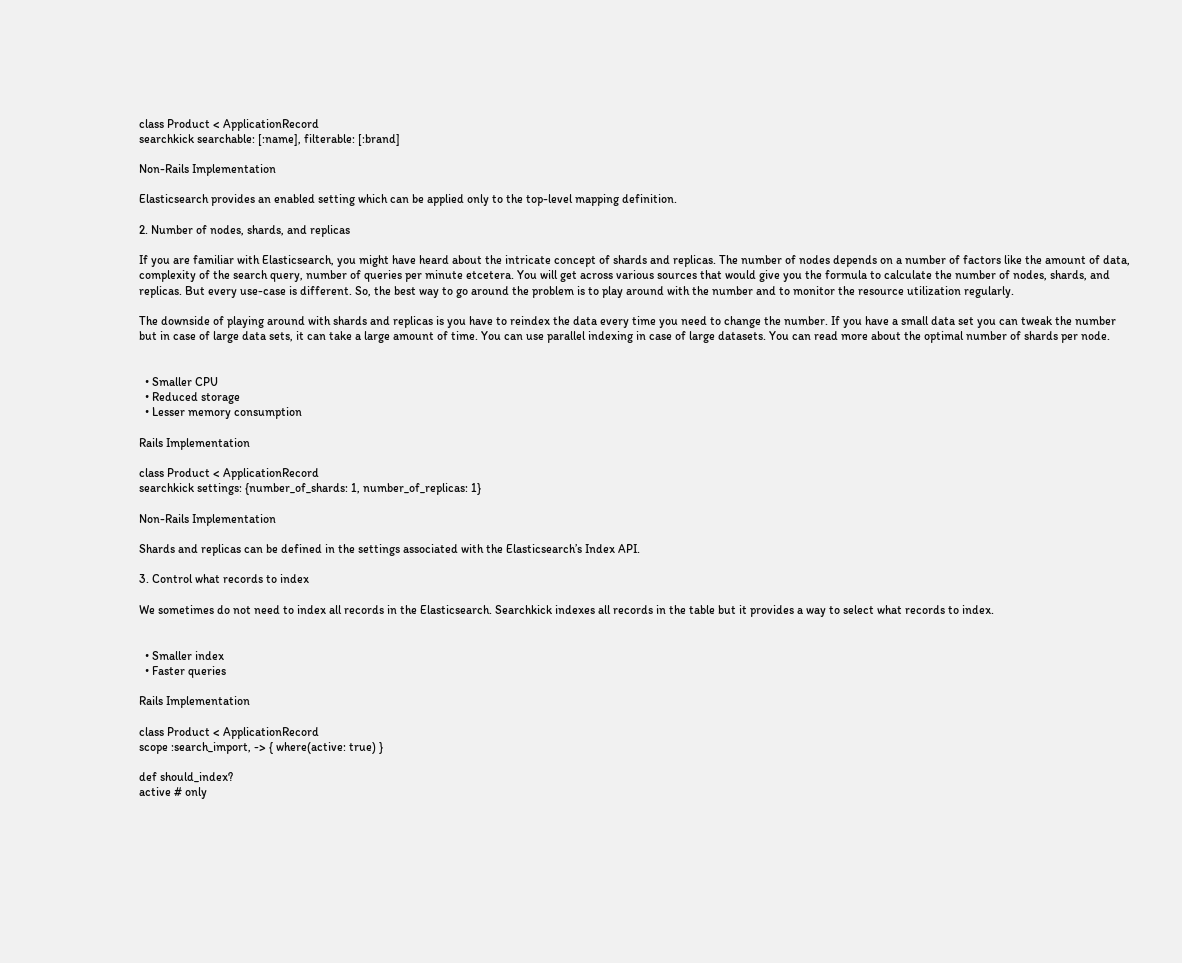class Product < ApplicationRecord
searchkick searchable: [:name], filterable: [:brand]

Non-Rails Implementation

Elasticsearch provides an enabled setting which can be applied only to the top-level mapping definition.

2. Number of nodes, shards, and replicas

If you are familiar with Elasticsearch, you might have heard about the intricate concept of shards and replicas. The number of nodes depends on a number of factors like the amount of data, complexity of the search query, number of queries per minute etcetera. You will get across various sources that would give you the formula to calculate the number of nodes, shards, and replicas. But every use-case is different. So, the best way to go around the problem is to play around with the number and to monitor the resource utilization regularly.

The downside of playing around with shards and replicas is you have to reindex the data every time you need to change the number. If you have a small data set you can tweak the number but in case of large data sets, it can take a large amount of time. You can use parallel indexing in case of large datasets. You can read more about the optimal number of shards per node.


  • Smaller CPU
  • Reduced storage
  • Lesser memory consumption

Rails Implementation

class Product < ApplicationRecord
searchkick settings: {number_of_shards: 1, number_of_replicas: 1}

Non-Rails Implementation

Shards and replicas can be defined in the settings associated with the Elasticsearch’s Index API.

3. Control what records to index

We sometimes do not need to index all records in the Elasticsearch. Searchkick indexes all records in the table but it provides a way to select what records to index.


  • Smaller index
  • Faster queries

Rails Implementation

class Product < ApplicationRecord
scope :search_import, -> { where(active: true) }

def should_index?
active # only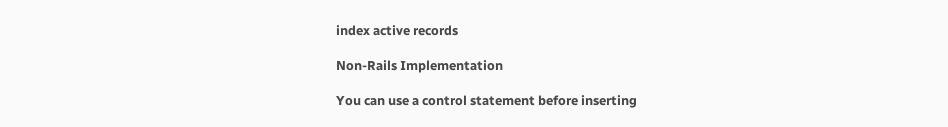index active records

Non-Rails Implementation

You can use a control statement before inserting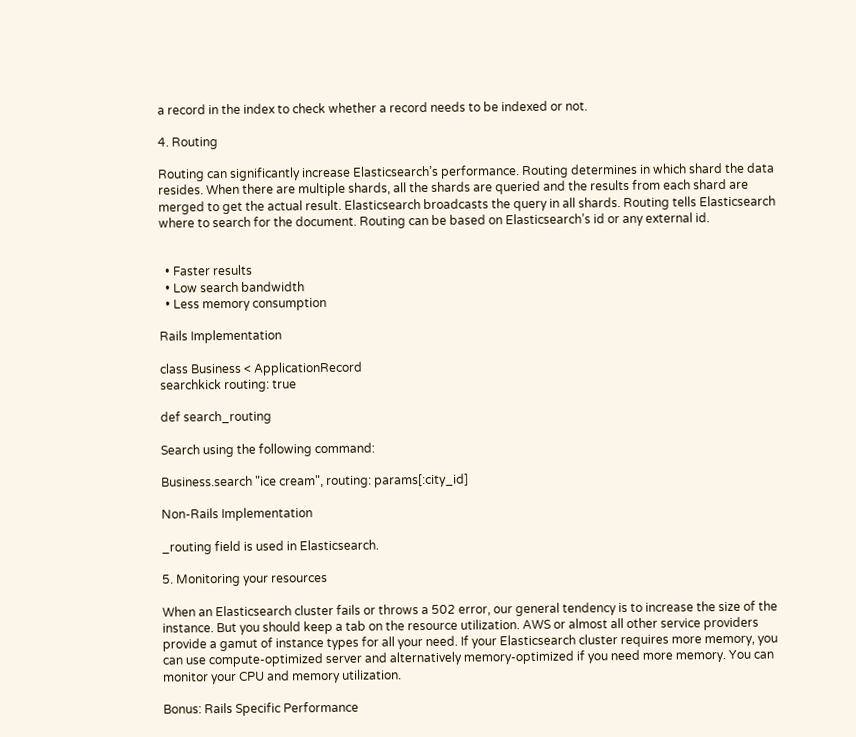a record in the index to check whether a record needs to be indexed or not.

4. Routing

Routing can significantly increase Elasticsearch’s performance. Routing determines in which shard the data resides. When there are multiple shards, all the shards are queried and the results from each shard are merged to get the actual result. Elasticsearch broadcasts the query in all shards. Routing tells Elasticsearch where to search for the document. Routing can be based on Elasticsearch’s id or any external id.


  • Faster results
  • Low search bandwidth
  • Less memory consumption

Rails Implementation

class Business < ApplicationRecord
searchkick routing: true

def search_routing

Search using the following command:

Business.search "ice cream", routing: params[:city_id]

Non-Rails Implementation

_routing field is used in Elasticsearch.

5. Monitoring your resources

When an Elasticsearch cluster fails or throws a 502 error, our general tendency is to increase the size of the instance. But you should keep a tab on the resource utilization. AWS or almost all other service providers provide a gamut of instance types for all your need. If your Elasticsearch cluster requires more memory, you can use compute-optimized server and alternatively memory-optimized if you need more memory. You can monitor your CPU and memory utilization.

Bonus: Rails Specific Performance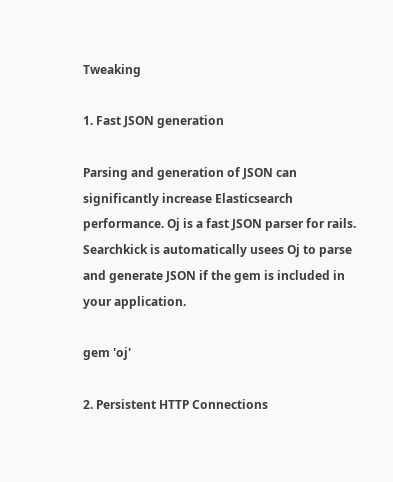Tweaking

1. Fast JSON generation

Parsing and generation of JSON can significantly increase Elasticsearch performance. Oj is a fast JSON parser for rails. Searchkick is automatically usees Oj to parse and generate JSON if the gem is included in your application.

gem 'oj'

2. Persistent HTTP Connections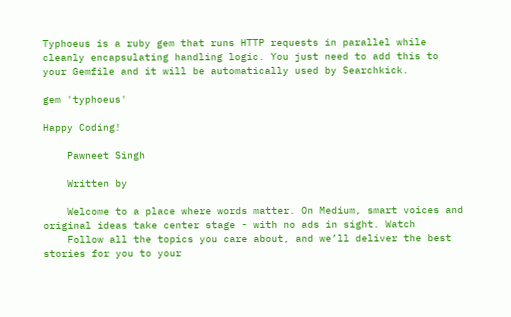Typhoeus is a ruby gem that runs HTTP requests in parallel while cleanly encapsulating handling logic. You just need to add this to your Gemfile and it will be automatically used by Searchkick.

gem 'typhoeus'

Happy Coding!

    Pawneet Singh

    Written by

    Welcome to a place where words matter. On Medium, smart voices and original ideas take center stage - with no ads in sight. Watch
    Follow all the topics you care about, and we’ll deliver the best stories for you to your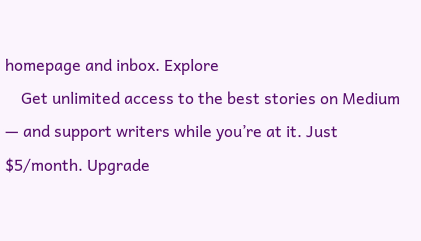homepage and inbox. Explore
    Get unlimited access to the best stories on Medium — and support writers while you’re at it. Just $5/month. Upgrade